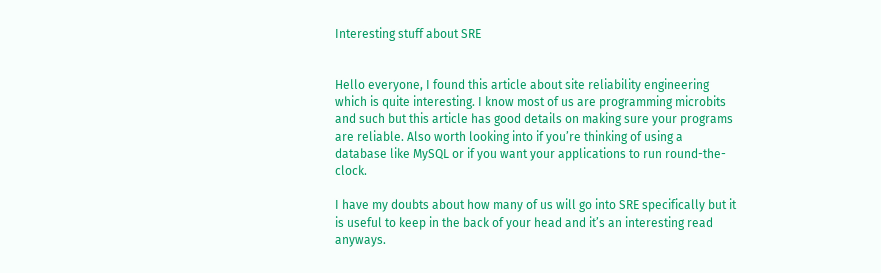Interesting stuff about SRE


Hello everyone, I found this article about site reliability engineering which is quite interesting. I know most of us are programming microbits and such but this article has good details on making sure your programs are reliable. Also worth looking into if you’re thinking of using a database like MySQL or if you want your applications to run round-the-clock.

I have my doubts about how many of us will go into SRE specifically but it is useful to keep in the back of your head and it’s an interesting read anyways.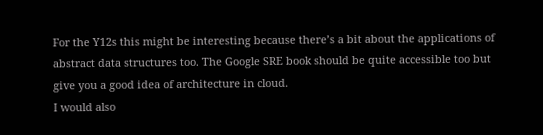For the Y12s this might be interesting because there’s a bit about the applications of abstract data structures too. The Google SRE book should be quite accessible too but give you a good idea of architecture in cloud.
I would also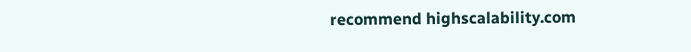recommend highscalability.com